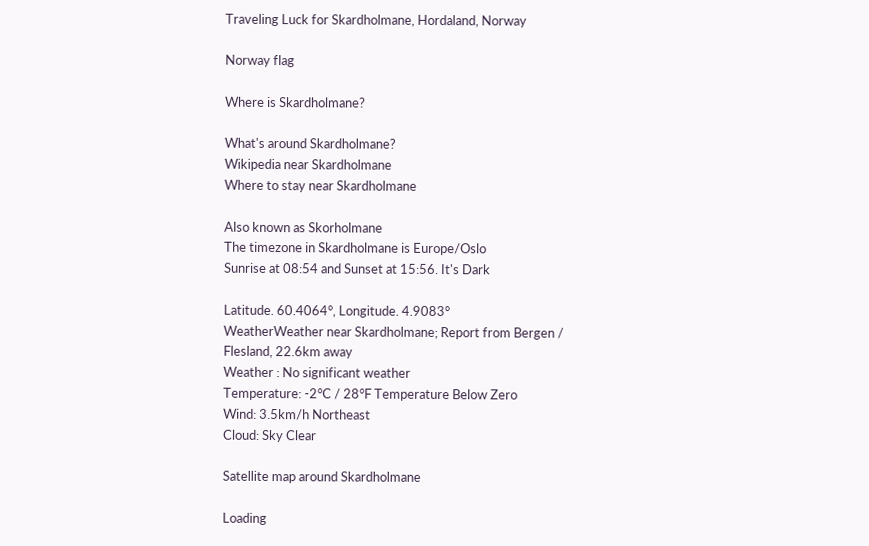Traveling Luck for Skardholmane, Hordaland, Norway

Norway flag

Where is Skardholmane?

What's around Skardholmane?
Wikipedia near Skardholmane
Where to stay near Skardholmane

Also known as Skorholmane
The timezone in Skardholmane is Europe/Oslo
Sunrise at 08:54 and Sunset at 15:56. It's Dark

Latitude. 60.4064°, Longitude. 4.9083°
WeatherWeather near Skardholmane; Report from Bergen / Flesland, 22.6km away
Weather : No significant weather
Temperature: -2°C / 28°F Temperature Below Zero
Wind: 3.5km/h Northeast
Cloud: Sky Clear

Satellite map around Skardholmane

Loading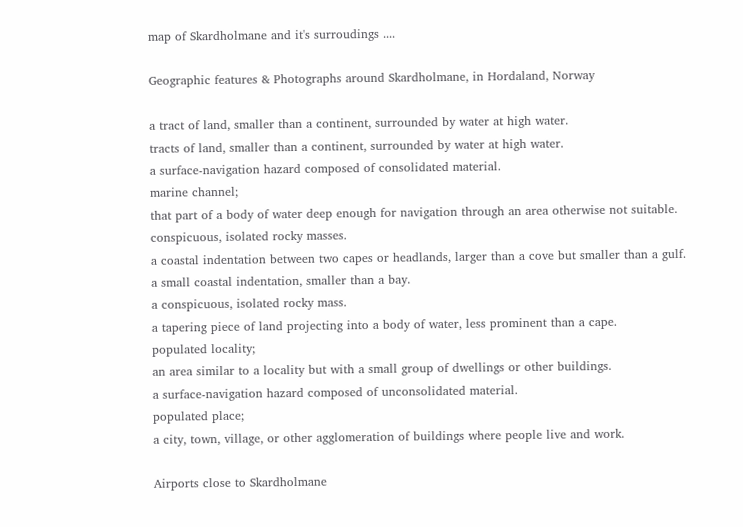map of Skardholmane and it's surroudings ....

Geographic features & Photographs around Skardholmane, in Hordaland, Norway

a tract of land, smaller than a continent, surrounded by water at high water.
tracts of land, smaller than a continent, surrounded by water at high water.
a surface-navigation hazard composed of consolidated material.
marine channel;
that part of a body of water deep enough for navigation through an area otherwise not suitable.
conspicuous, isolated rocky masses.
a coastal indentation between two capes or headlands, larger than a cove but smaller than a gulf.
a small coastal indentation, smaller than a bay.
a conspicuous, isolated rocky mass.
a tapering piece of land projecting into a body of water, less prominent than a cape.
populated locality;
an area similar to a locality but with a small group of dwellings or other buildings.
a surface-navigation hazard composed of unconsolidated material.
populated place;
a city, town, village, or other agglomeration of buildings where people live and work.

Airports close to Skardholmane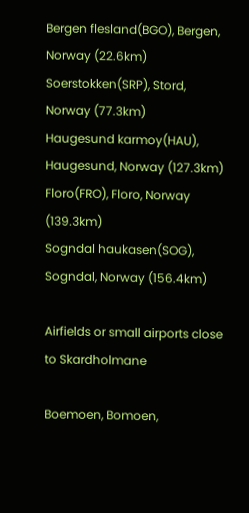Bergen flesland(BGO), Bergen, Norway (22.6km)
Soerstokken(SRP), Stord, Norway (77.3km)
Haugesund karmoy(HAU), Haugesund, Norway (127.3km)
Floro(FRO), Floro, Norway (139.3km)
Sogndal haukasen(SOG), Sogndal, Norway (156.4km)

Airfields or small airports close to Skardholmane

Boemoen, Bomoen,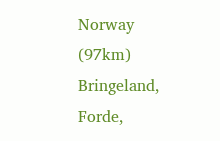Norway (97km)
Bringeland, Forde,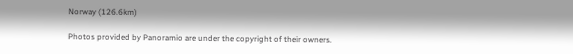Norway (126.6km)

Photos provided by Panoramio are under the copyright of their owners.